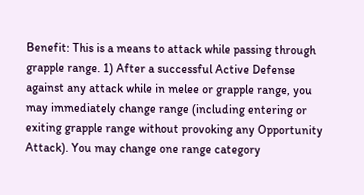Benefit: This is a means to attack while passing through grapple range. 1) After a successful Active Defense against any attack while in melee or grapple range, you may immediately change range (including entering or exiting grapple range without provoking any Opportunity Attack). You may change one range category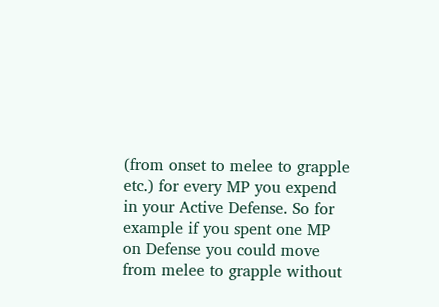(from onset to melee to grapple etc.) for every MP you expend in your Active Defense. So for example if you spent one MP on Defense you could move from melee to grapple without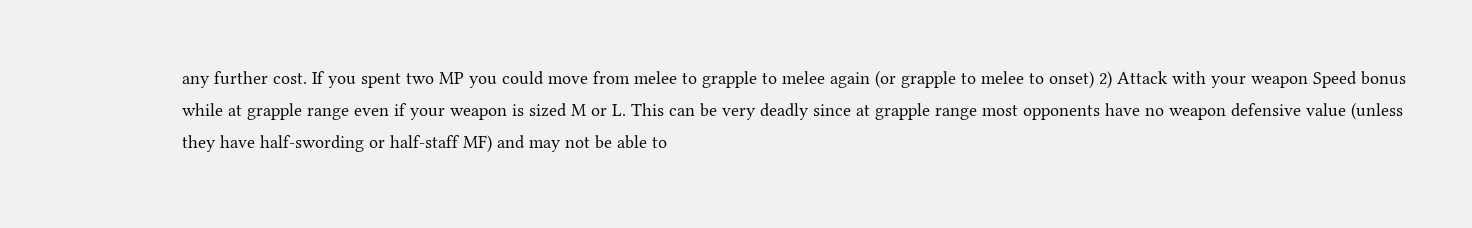any further cost. If you spent two MP you could move from melee to grapple to melee again (or grapple to melee to onset) 2) Attack with your weapon Speed bonus while at grapple range even if your weapon is sized M or L. This can be very deadly since at grapple range most opponents have no weapon defensive value (unless they have half-swording or half-staff MF) and may not be able to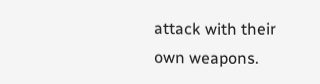attack with their own weapons.